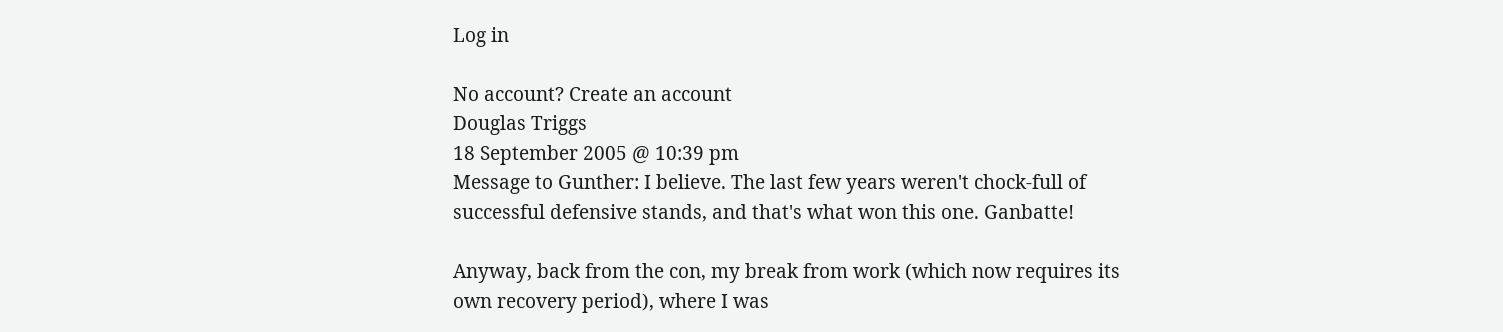Log in

No account? Create an account
Douglas Triggs
18 September 2005 @ 10:39 pm
Message to Gunther: I believe. The last few years weren't chock-full of successful defensive stands, and that's what won this one. Ganbatte!

Anyway, back from the con, my break from work (which now requires its own recovery period), where I was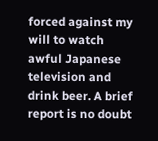forced against my will to watch awful Japanese television and drink beer. A brief report is no doubt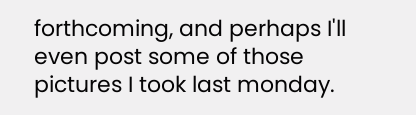forthcoming, and perhaps I'll even post some of those pictures I took last monday.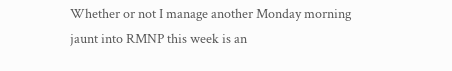Whether or not I manage another Monday morning jaunt into RMNP this week is an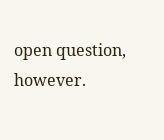open question, however.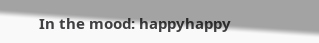In the mood: happyhappy